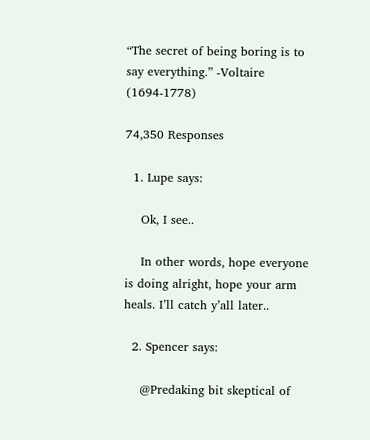“The secret of being boring is to say everything.” -Voltaire (1694-1778)

74,350 Responses

  1. Lupe says:

    Ok, I see..

    In other words, hope everyone is doing alright, hope your arm heals. I’ll catch y’all later..

  2. Spencer says:

    @Predaking bit skeptical of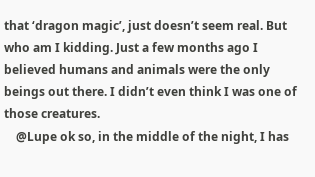that ‘dragon magic’, just doesn’t seem real. But who am I kidding. Just a few months ago I believed humans and animals were the only beings out there. I didn’t even think I was one of those creatures.
    @Lupe ok so, in the middle of the night, I has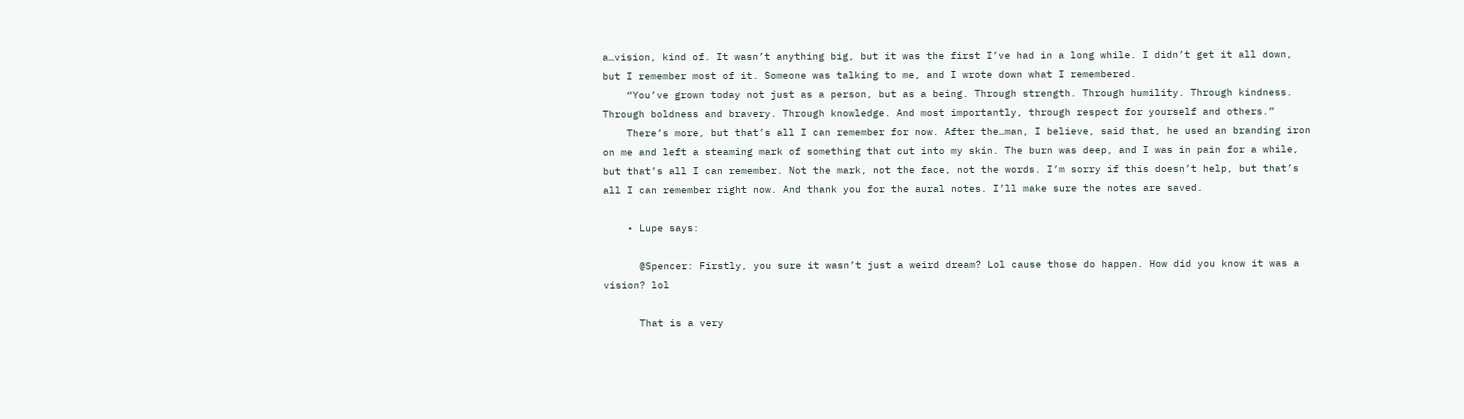a…vision, kind of. It wasn’t anything big, but it was the first I’ve had in a long while. I didn’t get it all down, but I remember most of it. Someone was talking to me, and I wrote down what I remembered.
    “You’ve grown today not just as a person, but as a being. Through strength. Through humility. Through kindness. Through boldness and bravery. Through knowledge. And most importantly, through respect for yourself and others.”
    There’s more, but that’s all I can remember for now. After the…man, I believe, said that, he used an branding iron on me and left a steaming mark of something that cut into my skin. The burn was deep, and I was in pain for a while, but that’s all I can remember. Not the mark, not the face, not the words. I’m sorry if this doesn’t help, but that’s all I can remember right now. And thank you for the aural notes. I’ll make sure the notes are saved.

    • Lupe says:

      @Spencer: Firstly, you sure it wasn’t just a weird dream? Lol cause those do happen. How did you know it was a vision? lol

      That is a very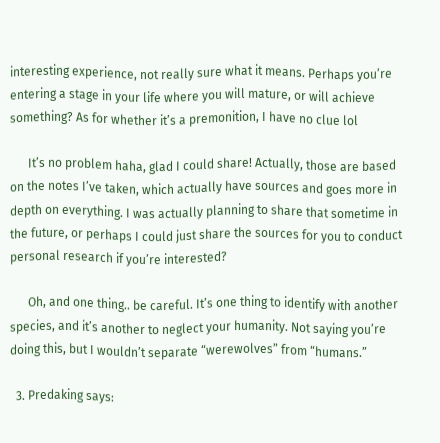interesting experience, not really sure what it means. Perhaps you’re entering a stage in your life where you will mature, or will achieve something? As for whether it’s a premonition, I have no clue lol

      It’s no problem haha, glad I could share! Actually, those are based on the notes I’ve taken, which actually have sources and goes more in depth on everything. I was actually planning to share that sometime in the future, or perhaps I could just share the sources for you to conduct personal research if you’re interested?

      Oh, and one thing.. be careful. It’s one thing to identify with another species, and it’s another to neglect your humanity. Not saying you’re doing this, but I wouldn’t separate “werewolves” from “humans.”

  3. Predaking says: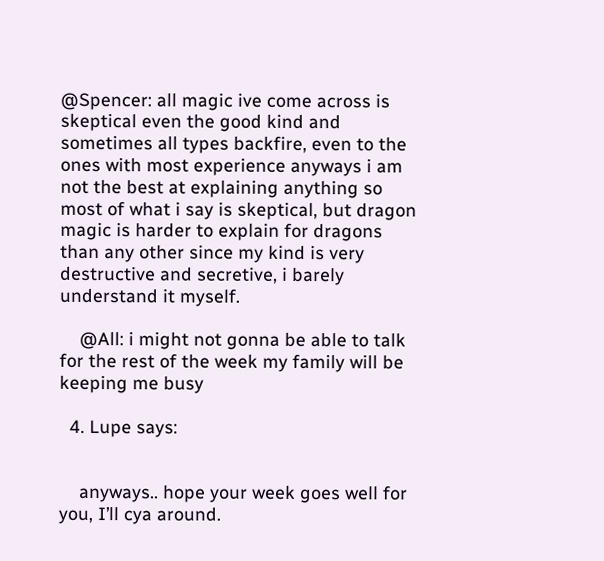@Spencer: all magic ive come across is skeptical even the good kind and sometimes all types backfire, even to the ones with most experience anyways i am not the best at explaining anything so most of what i say is skeptical, but dragon magic is harder to explain for dragons than any other since my kind is very destructive and secretive, i barely understand it myself.

    @All: i might not gonna be able to talk for the rest of the week my family will be keeping me busy

  4. Lupe says:


    anyways.. hope your week goes well for you, I’ll cya around.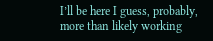I’ll be here I guess, probably, more than likely working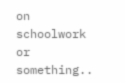on schoolwork or something..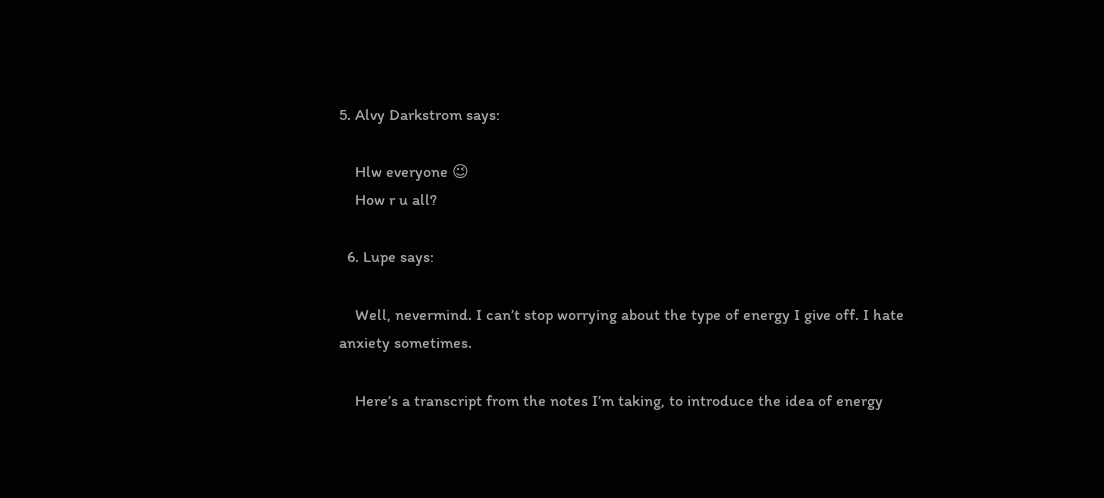5. Alvy Darkstrom says:

    Hlw everyone 😉
    How r u all?

  6. Lupe says:

    Well, nevermind. I can’t stop worrying about the type of energy I give off. I hate anxiety sometimes.

    Here’s a transcript from the notes I’m taking, to introduce the idea of energy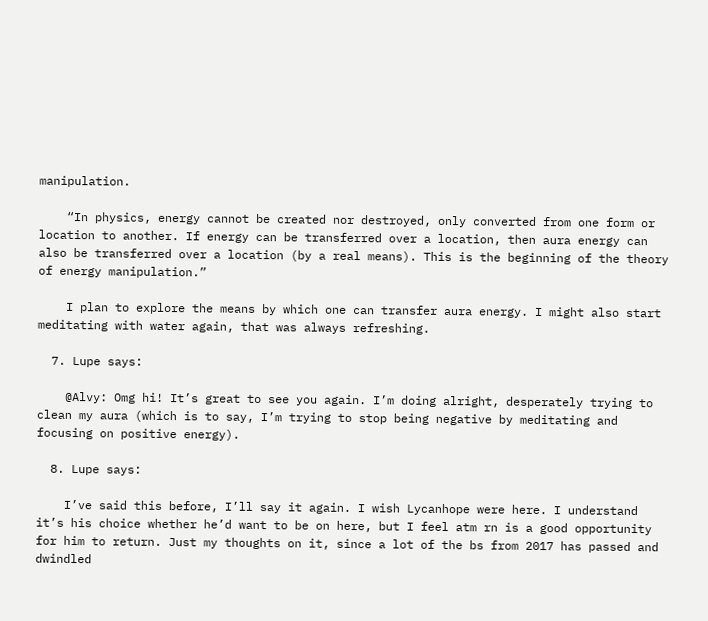manipulation.

    “In physics, energy cannot be created nor destroyed, only converted from one form or location to another. If energy can be transferred over a location, then aura energy can also be transferred over a location (by a real means). This is the beginning of the theory of energy manipulation.”

    I plan to explore the means by which one can transfer aura energy. I might also start meditating with water again, that was always refreshing.

  7. Lupe says:

    @Alvy: Omg hi! It’s great to see you again. I’m doing alright, desperately trying to clean my aura (which is to say, I’m trying to stop being negative by meditating and focusing on positive energy).

  8. Lupe says:

    I’ve said this before, I’ll say it again. I wish Lycanhope were here. I understand it’s his choice whether he’d want to be on here, but I feel atm rn is a good opportunity for him to return. Just my thoughts on it, since a lot of the bs from 2017 has passed and dwindled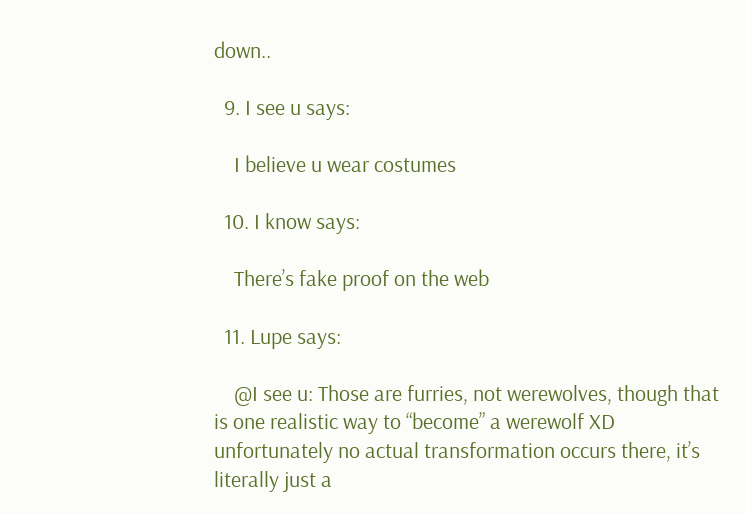down..

  9. I see u says:

    I believe u wear costumes

  10. I know says:

    There’s fake proof on the web

  11. Lupe says:

    @I see u: Those are furries, not werewolves, though that is one realistic way to “become” a werewolf XD unfortunately no actual transformation occurs there, it’s literally just a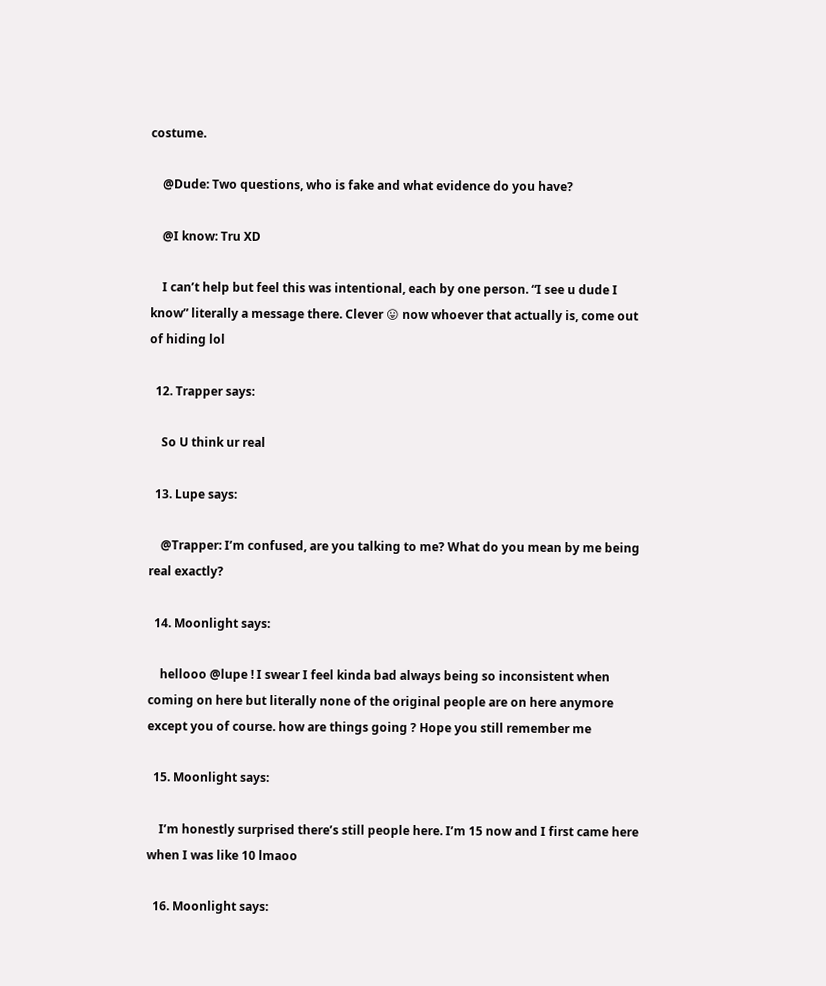costume.

    @Dude: Two questions, who is fake and what evidence do you have?

    @I know: Tru XD

    I can’t help but feel this was intentional, each by one person. “I see u dude I know” literally a message there. Clever 😛 now whoever that actually is, come out of hiding lol

  12. Trapper says:

    So U think ur real

  13. Lupe says:

    @Trapper: I’m confused, are you talking to me? What do you mean by me being real exactly?

  14. Moonlight says:

    hellooo @lupe ! I swear I feel kinda bad always being so inconsistent when coming on here but literally none of the original people are on here anymore  except you of course. how are things going ? Hope you still remember me

  15. Moonlight says:

    I’m honestly surprised there’s still people here. I’m 15 now and I first came here when I was like 10 lmaoo

  16. Moonlight says: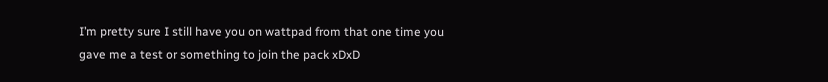I’m pretty sure I still have you on wattpad from that one time you gave me a test or something to join the pack xDxD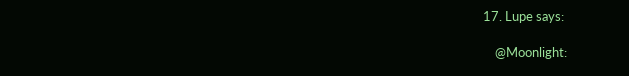17. Lupe says:

    @Moonlight: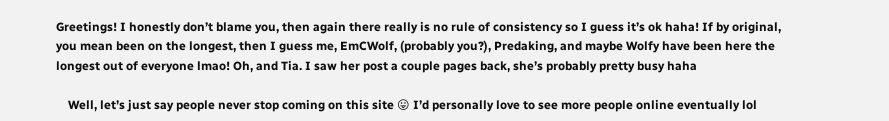Greetings! I honestly don’t blame you, then again there really is no rule of consistency so I guess it’s ok haha! If by original, you mean been on the longest, then I guess me, EmCWolf, (probably you?), Predaking, and maybe Wolfy have been here the longest out of everyone lmao! Oh, and Tia. I saw her post a couple pages back, she’s probably pretty busy haha

    Well, let’s just say people never stop coming on this site 😛 I’d personally love to see more people online eventually lol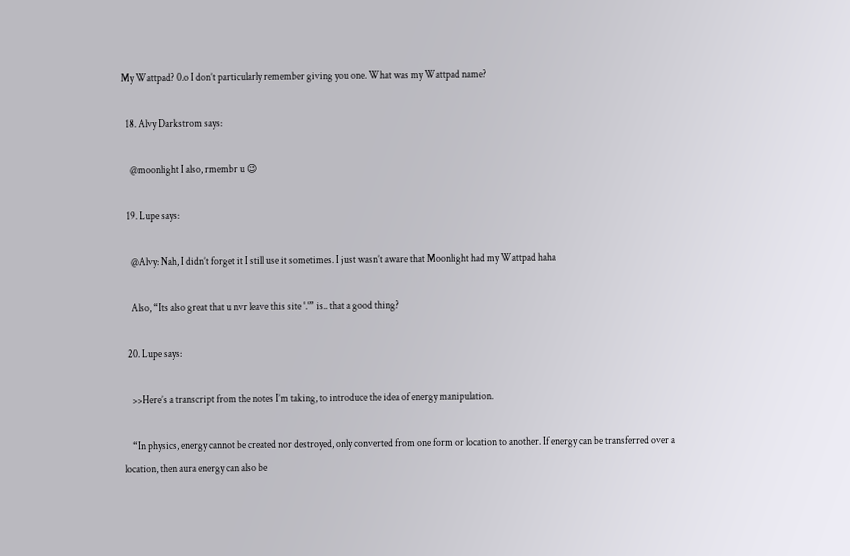My Wattpad? 0.o I don’t particularly remember giving you one. What was my Wattpad name?

  18. Alvy Darkstrom says:

    @moonlight I also, rmembr u 😉

  19. Lupe says:

    @Alvy: Nah, I didn’t forget it I still use it sometimes. I just wasn’t aware that Moonlight had my Wattpad haha

    Also, “Its also great that u nvr leave this site °.°” is.. that a good thing?

  20. Lupe says:

    >>Here’s a transcript from the notes I’m taking, to introduce the idea of energy manipulation.

    “In physics, energy cannot be created nor destroyed, only converted from one form or location to another. If energy can be transferred over a location, then aura energy can also be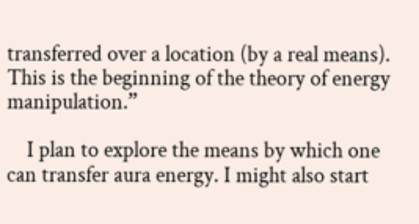transferred over a location (by a real means). This is the beginning of the theory of energy manipulation.”

    I plan to explore the means by which one can transfer aura energy. I might also start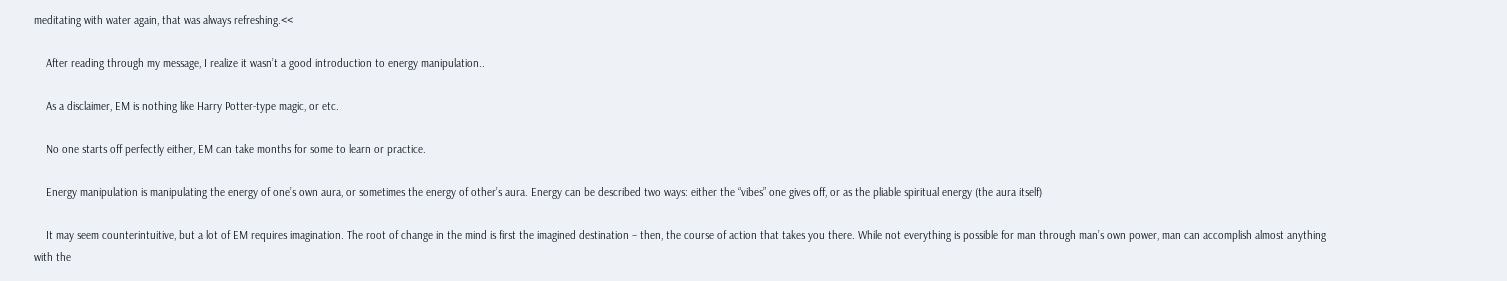meditating with water again, that was always refreshing.<<

    After reading through my message, I realize it wasn’t a good introduction to energy manipulation..

    As a disclaimer, EM is nothing like Harry Potter-type magic, or etc.

    No one starts off perfectly either, EM can take months for some to learn or practice.

    Energy manipulation is manipulating the energy of one’s own aura, or sometimes the energy of other’s aura. Energy can be described two ways: either the “vibes” one gives off, or as the pliable spiritual energy (the aura itself)

    It may seem counterintuitive, but a lot of EM requires imagination. The root of change in the mind is first the imagined destination – then, the course of action that takes you there. While not everything is possible for man through man’s own power, man can accomplish almost anything with the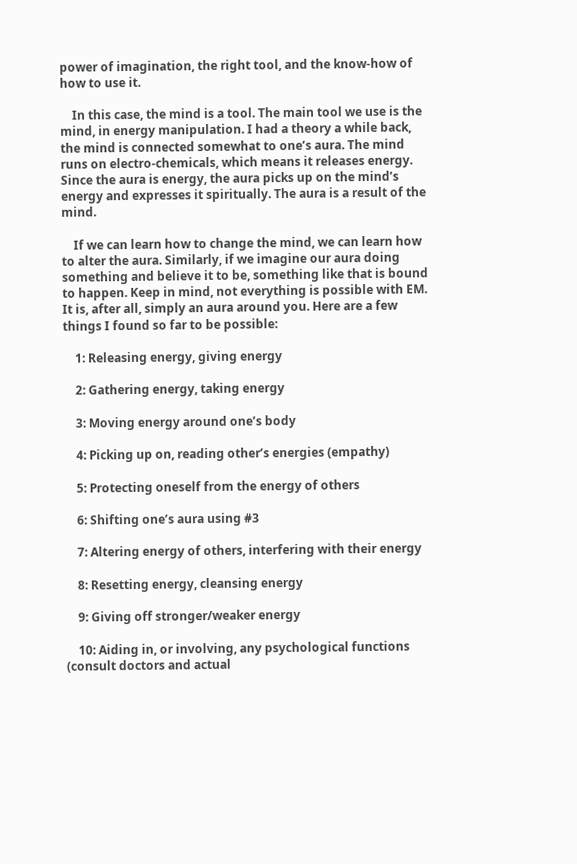power of imagination, the right tool, and the know-how of how to use it.

    In this case, the mind is a tool. The main tool we use is the mind, in energy manipulation. I had a theory a while back, the mind is connected somewhat to one’s aura. The mind runs on electro-chemicals, which means it releases energy. Since the aura is energy, the aura picks up on the mind’s energy and expresses it spiritually. The aura is a result of the mind.

    If we can learn how to change the mind, we can learn how to alter the aura. Similarly, if we imagine our aura doing something and believe it to be, something like that is bound to happen. Keep in mind, not everything is possible with EM. It is, after all, simply an aura around you. Here are a few things I found so far to be possible:

    1: Releasing energy, giving energy

    2: Gathering energy, taking energy

    3: Moving energy around one’s body

    4: Picking up on, reading other’s energies (empathy)

    5: Protecting oneself from the energy of others

    6: Shifting one’s aura using #3

    7: Altering energy of others, interfering with their energy

    8: Resetting energy, cleansing energy

    9: Giving off stronger/weaker energy

    10: Aiding in, or involving, any psychological functions (consult doctors and actual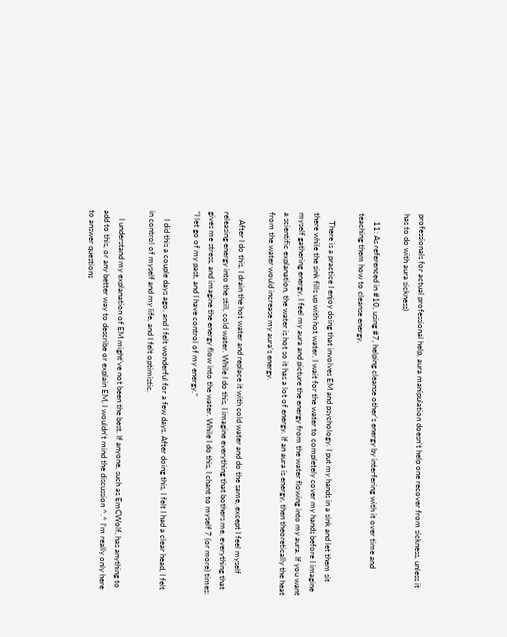professionals for actual professional help, aura manipulation doesn’t help one recover from sickness, unless it has to do with aura sickness)

    11: As referenced in #10, using #7, helping cleanse other’s energy by interfering with it over time and teaching them how to cleanse energy.

    There is a practice I enjoy doing that involves EM and psychology. I put my hands in a sink and let them sit there while the sink fills up with hot water. I wait for the water to completely cover my hands before I imagine myself gathering energy, I feel my aura and picture the energy from the water flowing into my aura. If you want a scientific explanation, the water is hot so it has a lot of energy. If an aura is energy, then theoretically the heat from the water would increase my aura’s energy.

    After I do this, I drain the hot water and replace it with cold water and do the same, except I feel myself releasing energy into the still, cold water. While I do this, I imagine everything that bothers me, everything that gives me stress, and imagine the energy flow into the water. While I do this, I chant to myself 7 (or more) times: “I let go of my past, and I have control of my energy.”

    I did this a couple days ago, and I felt wonderful for a few days. After doing this, I felt I had a clear head, I felt in control of myself and my life, and I felt optimistic.

    I understand my explanation of EM might’ve not been the best. If anyone, such as EmCWolf, has anything to add to this, or any better way to describe or explain EM, I wouldn’t mind the discussion ^.^ I’m really only here to answer questions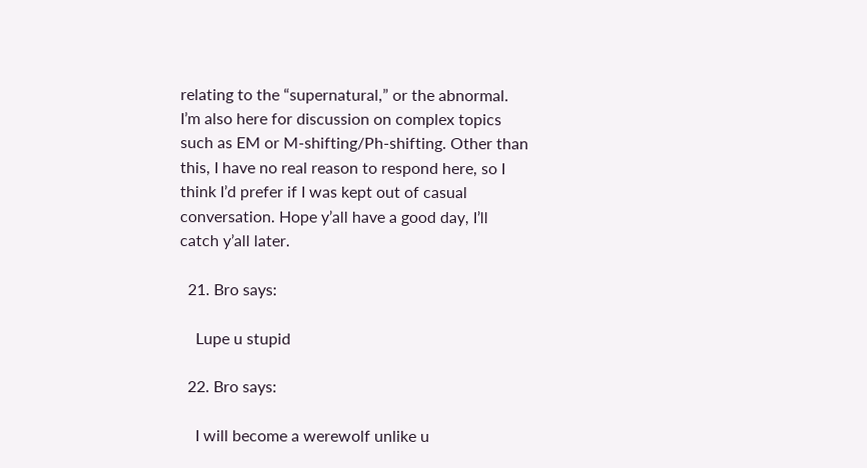relating to the “supernatural,” or the abnormal. I’m also here for discussion on complex topics such as EM or M-shifting/Ph-shifting. Other than this, I have no real reason to respond here, so I think I’d prefer if I was kept out of casual conversation. Hope y’all have a good day, I’ll catch y’all later.

  21. Bro says:

    Lupe u stupid

  22. Bro says:

    I will become a werewolf unlike u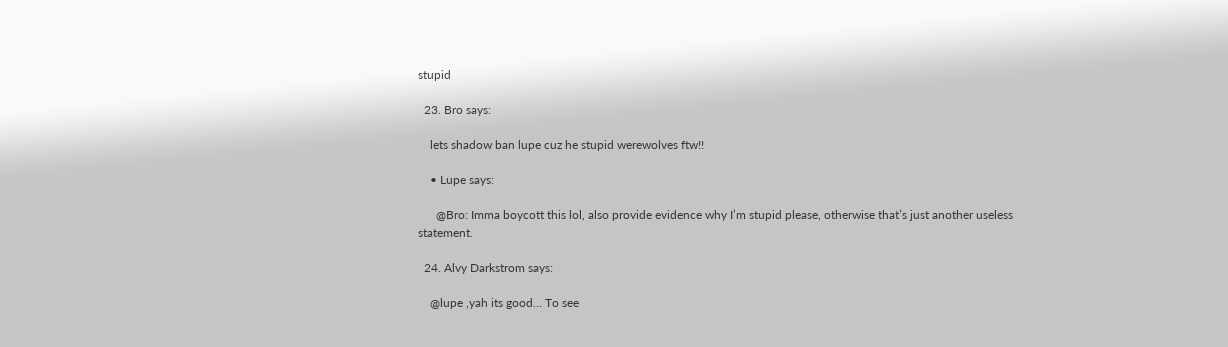stupid

  23. Bro says:

    lets shadow ban lupe cuz he stupid werewolves ftw!!

    • Lupe says:

      @Bro: Imma boycott this lol, also provide evidence why I’m stupid please, otherwise that’s just another useless statement.

  24. Alvy Darkstrom says:

    @lupe ,yah its good… To see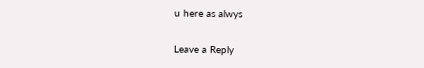u here as alwys

Leave a Reply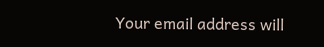Your email address will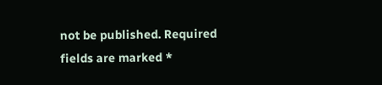not be published. Required fields are marked *